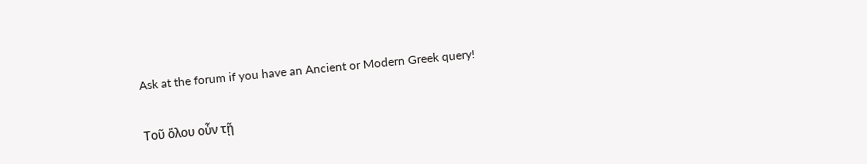Ask at the forum if you have an Ancient or Modern Greek query!


Τοῦ ὅλου οὖν τῇ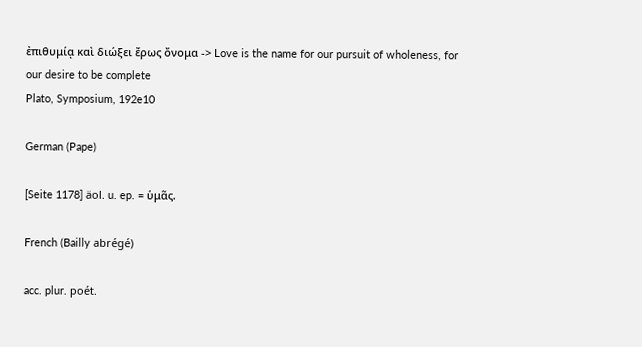ἐπιθυμίᾳ καὶ διώξει ἔρως ὄνομα -> Love is the name for our pursuit of wholeness, for our desire to be complete
Plato, Symposium, 192e10

German (Pape)

[Seite 1178] äol. u. ep. = ὑμᾶς.

French (Bailly abrégé)

acc. plur. poét.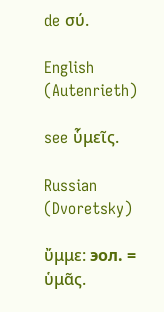de σύ.

English (Autenrieth)

see ὗμεῖς.

Russian (Dvoretsky)

ὔμμε: эол. = ὑμᾶς.